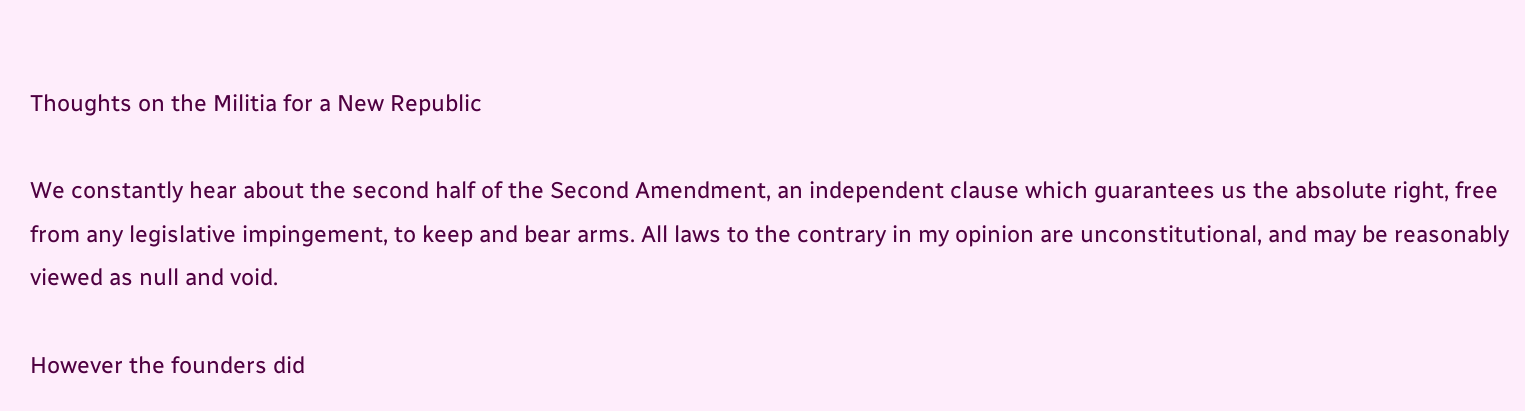Thoughts on the Militia for a New Republic

We constantly hear about the second half of the Second Amendment, an independent clause which guarantees us the absolute right, free from any legislative impingement, to keep and bear arms. All laws to the contrary in my opinion are unconstitutional, and may be reasonably viewed as null and void.

However the founders did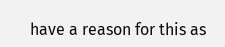have a reason for this as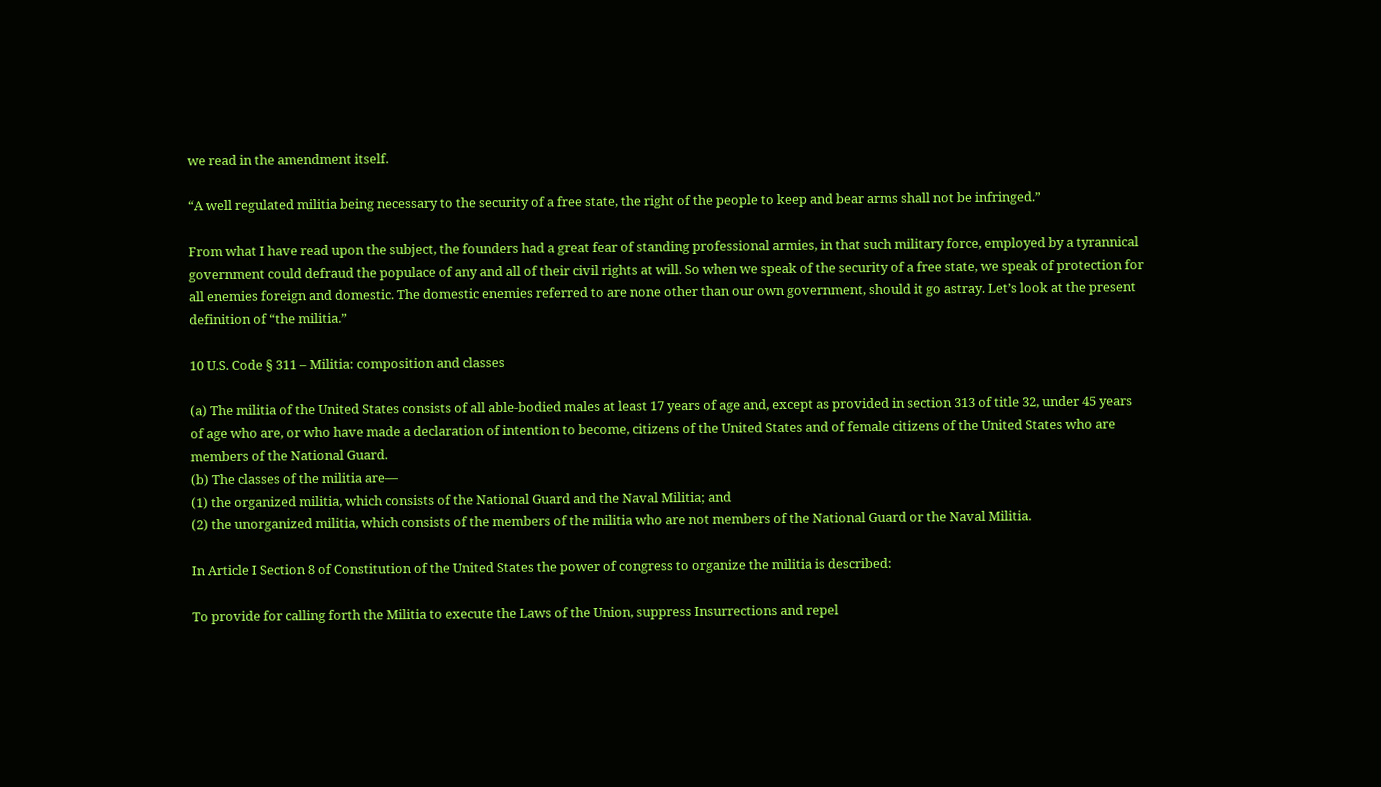we read in the amendment itself.

“A well regulated militia being necessary to the security of a free state, the right of the people to keep and bear arms shall not be infringed.”

From what I have read upon the subject, the founders had a great fear of standing professional armies, in that such military force, employed by a tyrannical government could defraud the populace of any and all of their civil rights at will. So when we speak of the security of a free state, we speak of protection for all enemies foreign and domestic. The domestic enemies referred to are none other than our own government, should it go astray. Let’s look at the present definition of “the militia.”

10 U.S. Code § 311 – Militia: composition and classes

(a) The militia of the United States consists of all able-bodied males at least 17 years of age and, except as provided in section 313 of title 32, under 45 years of age who are, or who have made a declaration of intention to become, citizens of the United States and of female citizens of the United States who are members of the National Guard.
(b) The classes of the militia are—
(1) the organized militia, which consists of the National Guard and the Naval Militia; and
(2) the unorganized militia, which consists of the members of the militia who are not members of the National Guard or the Naval Militia.

In Article I Section 8 of Constitution of the United States the power of congress to organize the militia is described:

To provide for calling forth the Militia to execute the Laws of the Union, suppress Insurrections and repel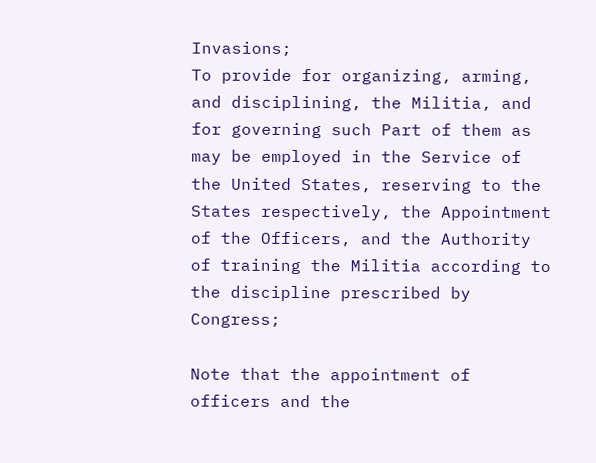Invasions;
To provide for organizing, arming, and disciplining, the Militia, and for governing such Part of them as may be employed in the Service of the United States, reserving to the States respectively, the Appointment of the Officers, and the Authority of training the Militia according to the discipline prescribed by Congress;

Note that the appointment of officers and the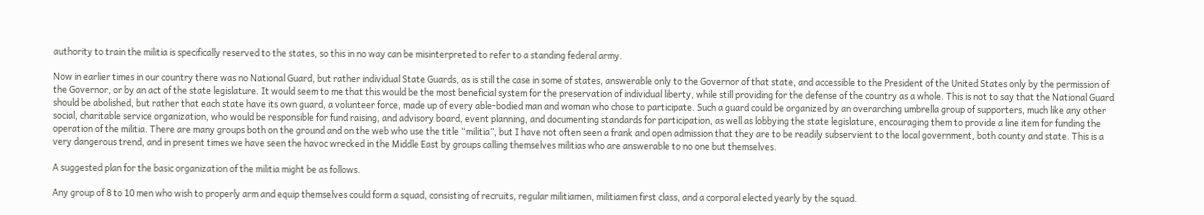authority to train the militia is specifically reserved to the states, so this in no way can be misinterpreted to refer to a standing federal army.

Now in earlier times in our country there was no National Guard, but rather individual State Guards, as is still the case in some of states, answerable only to the Governor of that state, and accessible to the President of the United States only by the permission of the Governor, or by an act of the state legislature. It would seem to me that this would be the most beneficial system for the preservation of individual liberty, while still providing for the defense of the country as a whole. This is not to say that the National Guard should be abolished, but rather that each state have its own guard, a volunteer force, made up of every able-bodied man and woman who chose to participate. Such a guard could be organized by an overarching umbrella group of supporters, much like any other social, charitable service organization, who would be responsible for fund raising, and advisory board, event planning, and documenting standards for participation, as well as lobbying the state legislature, encouraging them to provide a line item for funding the operation of the militia. There are many groups both on the ground and on the web who use the title “militia”, but I have not often seen a frank and open admission that they are to be readily subservient to the local government, both county and state. This is a very dangerous trend, and in present times we have seen the havoc wrecked in the Middle East by groups calling themselves militias who are answerable to no one but themselves.

A suggested plan for the basic organization of the militia might be as follows.

Any group of 8 to 10 men who wish to properly arm and equip themselves could form a squad, consisting of recruits, regular militiamen, militiamen first class, and a corporal elected yearly by the squad.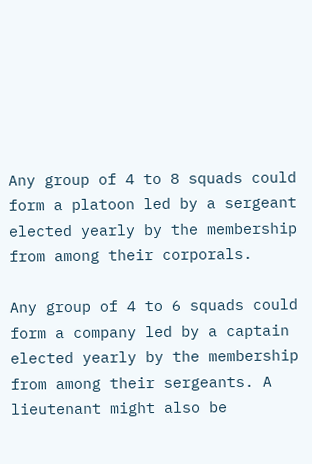Any group of 4 to 8 squads could form a platoon led by a sergeant elected yearly by the membership from among their corporals.

Any group of 4 to 6 squads could form a company led by a captain elected yearly by the membership from among their sergeants. A lieutenant might also be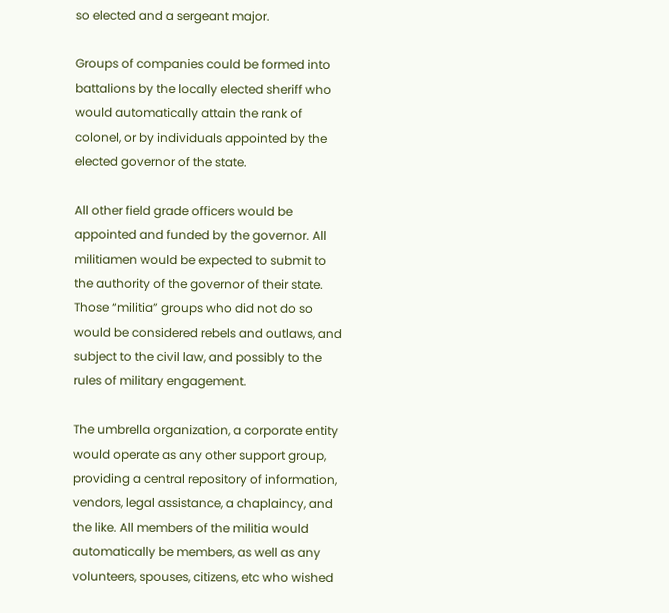so elected and a sergeant major.

Groups of companies could be formed into battalions by the locally elected sheriff who would automatically attain the rank of colonel, or by individuals appointed by the elected governor of the state.

All other field grade officers would be appointed and funded by the governor. All militiamen would be expected to submit to the authority of the governor of their state. Those “militia” groups who did not do so would be considered rebels and outlaws, and subject to the civil law, and possibly to the rules of military engagement.

The umbrella organization, a corporate entity would operate as any other support group, providing a central repository of information, vendors, legal assistance, a chaplaincy, and the like. All members of the militia would automatically be members, as well as any volunteers, spouses, citizens, etc who wished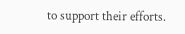to support their efforts.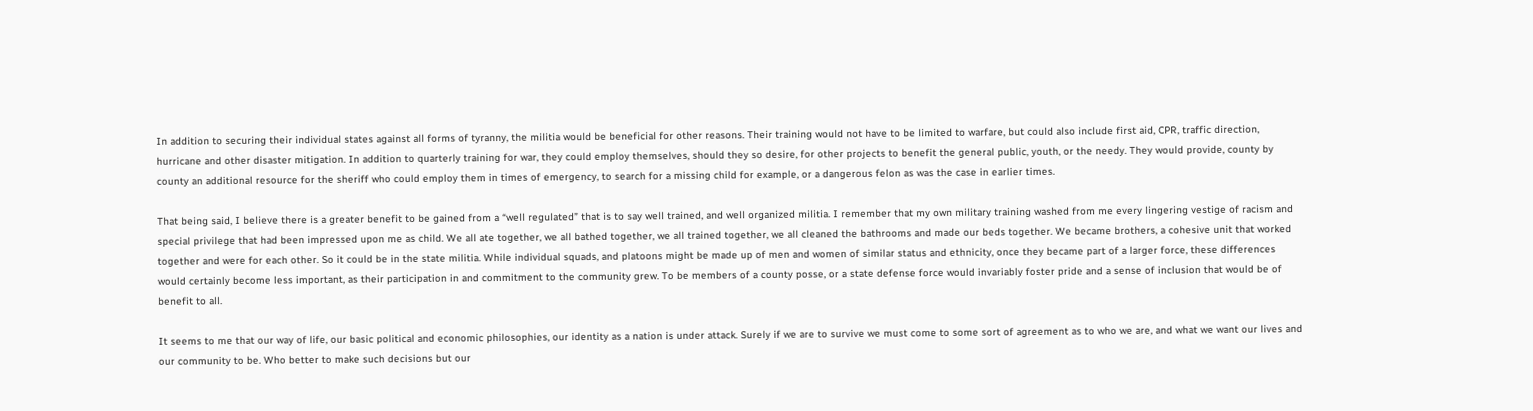In addition to securing their individual states against all forms of tyranny, the militia would be beneficial for other reasons. Their training would not have to be limited to warfare, but could also include first aid, CPR, traffic direction, hurricane and other disaster mitigation. In addition to quarterly training for war, they could employ themselves, should they so desire, for other projects to benefit the general public, youth, or the needy. They would provide, county by county an additional resource for the sheriff who could employ them in times of emergency, to search for a missing child for example, or a dangerous felon as was the case in earlier times.

That being said, I believe there is a greater benefit to be gained from a “well regulated” that is to say well trained, and well organized militia. I remember that my own military training washed from me every lingering vestige of racism and special privilege that had been impressed upon me as child. We all ate together, we all bathed together, we all trained together, we all cleaned the bathrooms and made our beds together. We became brothers, a cohesive unit that worked together and were for each other. So it could be in the state militia. While individual squads, and platoons might be made up of men and women of similar status and ethnicity, once they became part of a larger force, these differences would certainly become less important, as their participation in and commitment to the community grew. To be members of a county posse, or a state defense force would invariably foster pride and a sense of inclusion that would be of benefit to all.

It seems to me that our way of life, our basic political and economic philosophies, our identity as a nation is under attack. Surely if we are to survive we must come to some sort of agreement as to who we are, and what we want our lives and our community to be. Who better to make such decisions but our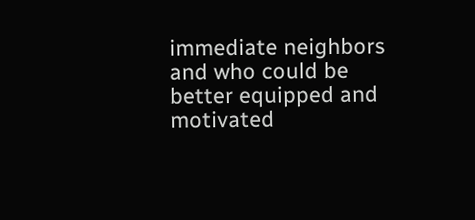immediate neighbors and who could be better equipped and motivated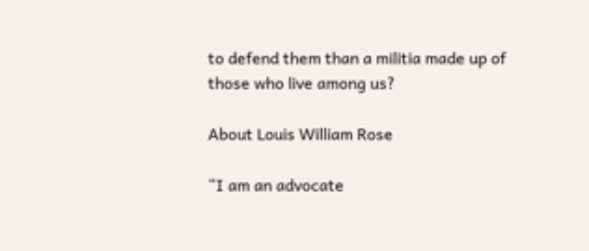to defend them than a militia made up of those who live among us?

About Louis William Rose

“I am an advocate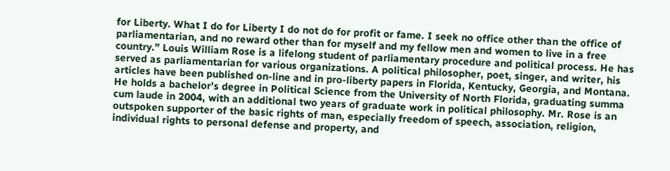for Liberty. What I do for Liberty I do not do for profit or fame. I seek no office other than the office of parliamentarian, and no reward other than for myself and my fellow men and women to live in a free country.” Louis William Rose is a lifelong student of parliamentary procedure and political process. He has served as parliamentarian for various organizations. A political philosopher, poet, singer, and writer, his articles have been published on-line and in pro-liberty papers in Florida, Kentucky, Georgia, and Montana. He holds a bachelor’s degree in Political Science from the University of North Florida, graduating summa cum laude in 2004, with an additional two years of graduate work in political philosophy. Mr. Rose is an outspoken supporter of the basic rights of man, especially freedom of speech, association, religion, individual rights to personal defense and property, and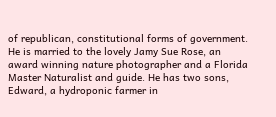of republican, constitutional forms of government. He is married to the lovely Jamy Sue Rose, an award winning nature photographer and a Florida Master Naturalist and guide. He has two sons, Edward, a hydroponic farmer in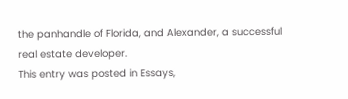the panhandle of Florida, and Alexander, a successful real estate developer.
This entry was posted in Essays,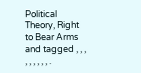Political Theory, Right to Bear Arms and tagged , , , , , , , , , .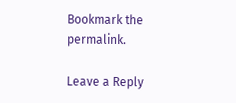Bookmark the permalink.

Leave a Reply